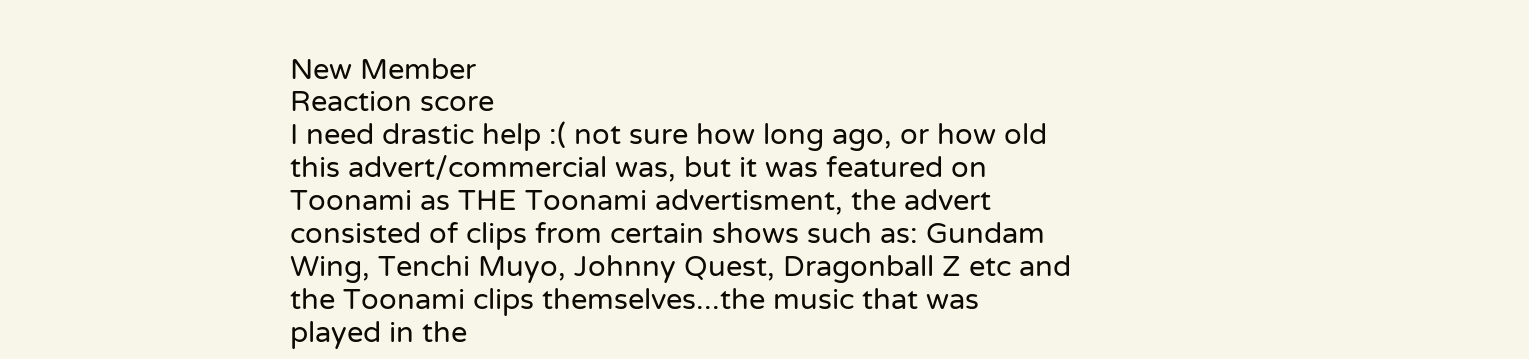New Member
Reaction score
I need drastic help :( not sure how long ago, or how old this advert/commercial was, but it was featured on Toonami as THE Toonami advertisment, the advert consisted of clips from certain shows such as: Gundam Wing, Tenchi Muyo, Johnny Quest, Dragonball Z etc and the Toonami clips themselves...the music that was played in the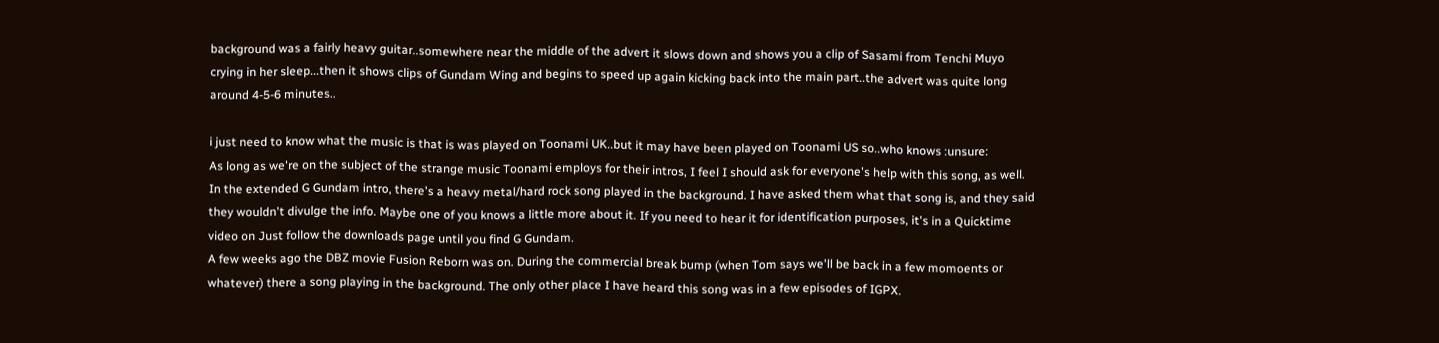background was a fairly heavy guitar..somewhere near the middle of the advert it slows down and shows you a clip of Sasami from Tenchi Muyo crying in her sleep...then it shows clips of Gundam Wing and begins to speed up again kicking back into the main part..the advert was quite long around 4-5-6 minutes..

i just need to know what the music is that is was played on Toonami UK..but it may have been played on Toonami US so..who knows :unsure:
As long as we're on the subject of the strange music Toonami employs for their intros, I feel I should ask for everyone's help with this song, as well. In the extended G Gundam intro, there's a heavy metal/hard rock song played in the background. I have asked them what that song is, and they said they wouldn't divulge the info. Maybe one of you knows a little more about it. If you need to hear it for identification purposes, it's in a Quicktime video on Just follow the downloads page until you find G Gundam.
A few weeks ago the DBZ movie Fusion Reborn was on. During the commercial break bump (when Tom says we'll be back in a few momoents or whatever) there a song playing in the background. The only other place I have heard this song was in a few episodes of IGPX.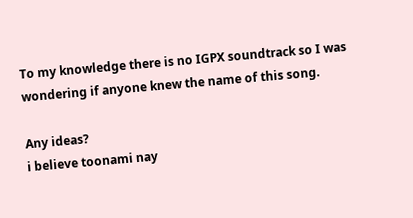To my knowledge there is no IGPX soundtrack so I was wondering if anyone knew the name of this song.

Any ideas?
i believe toonami nay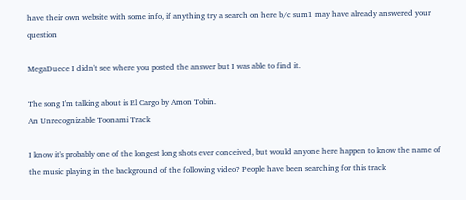have their own website with some info, if anything try a search on here b/c sum1 may have already answered your question

MegaDuece I didn't see where you posted the answer but I was able to find it.

The song I'm talking about is El Cargo by Amon Tobin.
An Unrecognizable Toonami Track

I know it's probably one of the longest long shots ever conceived, but would anyone here happen to know the name of the music playing in the background of the following video? People have been searching for this track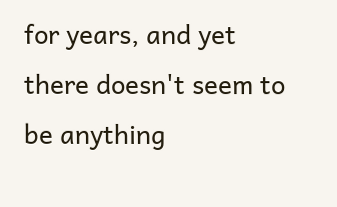for years, and yet there doesn't seem to be anything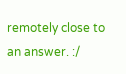remotely close to an answer. :/